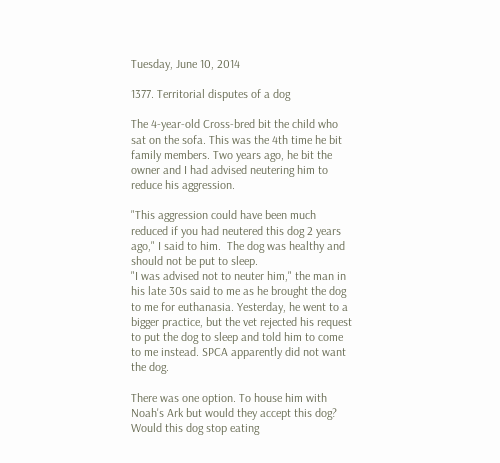Tuesday, June 10, 2014

1377. Territorial disputes of a dog

The 4-year-old Cross-bred bit the child who sat on the sofa. This was the 4th time he bit family members. Two years ago, he bit the owner and I had advised neutering him to reduce his aggression.

"This aggression could have been much reduced if you had neutered this dog 2 years ago," I said to him.  The dog was healthy and should not be put to sleep.
"I was advised not to neuter him," the man in his late 30s said to me as he brought the dog to me for euthanasia. Yesterday, he went to a bigger practice, but the vet rejected his request to put the dog to sleep and told him to come to me instead. SPCA apparently did not want the dog.

There was one option. To house him with Noah's Ark but would they accept this dog? Would this dog stop eating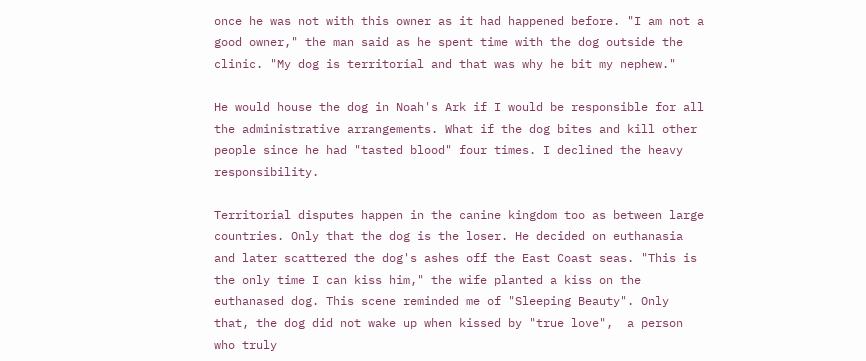once he was not with this owner as it had happened before. "I am not a good owner," the man said as he spent time with the dog outside the clinic. "My dog is territorial and that was why he bit my nephew."

He would house the dog in Noah's Ark if I would be responsible for all the administrative arrangements. What if the dog bites and kill other people since he had "tasted blood" four times. I declined the heavy responsibility.

Territorial disputes happen in the canine kingdom too as between large countries. Only that the dog is the loser. He decided on euthanasia and later scattered the dog's ashes off the East Coast seas. "This is the only time I can kiss him," the wife planted a kiss on the euthanased dog. This scene reminded me of "Sleeping Beauty". Only that, the dog did not wake up when kissed by "true love",  a person who truly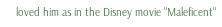loved him as in the Disney movie "Maleficent"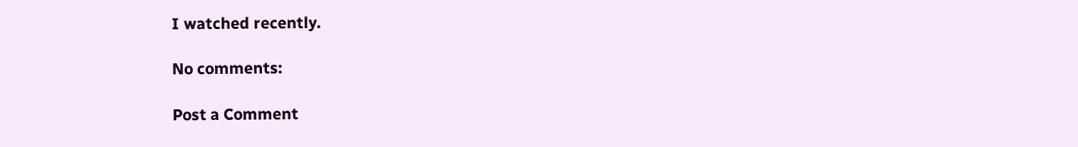I watched recently.

No comments:

Post a Comment